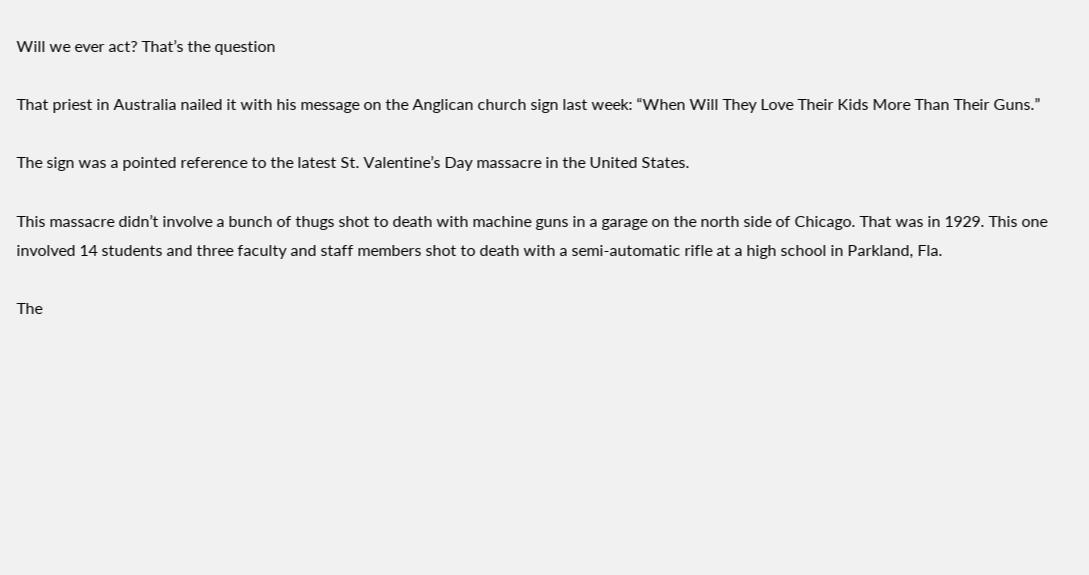Will we ever act? That’s the question

That priest in Australia nailed it with his message on the Anglican church sign last week: “When Will They Love Their Kids More Than Their Guns.”

The sign was a pointed reference to the latest St. Valentine’s Day massacre in the United States.

This massacre didn’t involve a bunch of thugs shot to death with machine guns in a garage on the north side of Chicago. That was in 1929. This one involved 14 students and three faculty and staff members shot to death with a semi-automatic rifle at a high school in Parkland, Fla.

The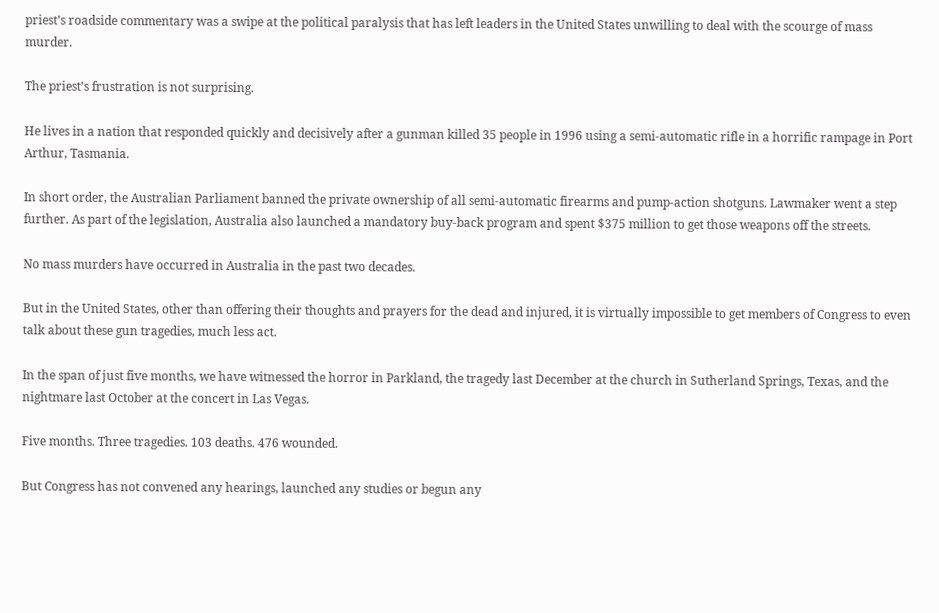priest’s roadside commentary was a swipe at the political paralysis that has left leaders in the United States unwilling to deal with the scourge of mass murder.

The priest’s frustration is not surprising.

He lives in a nation that responded quickly and decisively after a gunman killed 35 people in 1996 using a semi-automatic rifle in a horrific rampage in Port Arthur, Tasmania.

In short order, the Australian Parliament banned the private ownership of all semi-automatic firearms and pump-action shotguns. Lawmaker went a step further. As part of the legislation, Australia also launched a mandatory buy-back program and spent $375 million to get those weapons off the streets.

No mass murders have occurred in Australia in the past two decades.

But in the United States, other than offering their thoughts and prayers for the dead and injured, it is virtually impossible to get members of Congress to even talk about these gun tragedies, much less act.

In the span of just five months, we have witnessed the horror in Parkland, the tragedy last December at the church in Sutherland Springs, Texas, and the nightmare last October at the concert in Las Vegas.

Five months. Three tragedies. 103 deaths. 476 wounded.

But Congress has not convened any hearings, launched any studies or begun any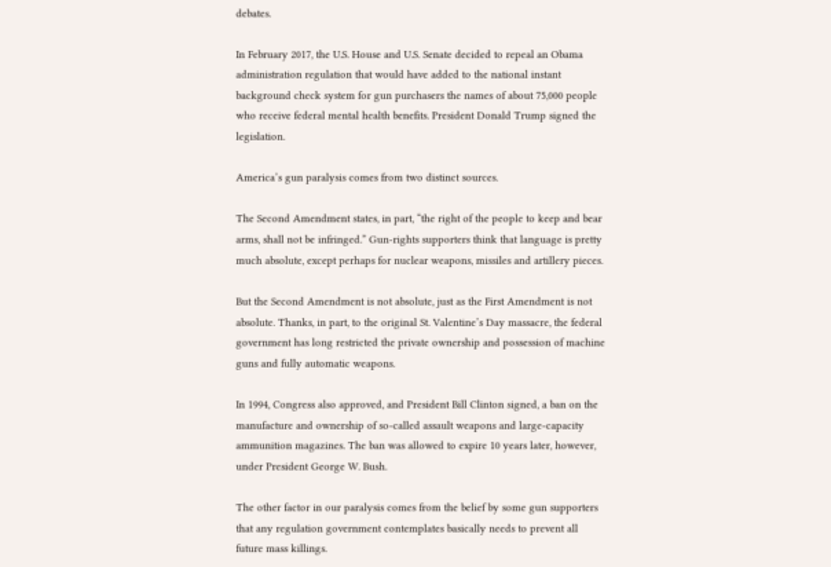debates.

In February 2017, the U.S. House and U.S. Senate decided to repeal an Obama administration regulation that would have added to the national instant background check system for gun purchasers the names of about 75,000 people who receive federal mental health benefits. President Donald Trump signed the legislation.

America’s gun paralysis comes from two distinct sources.

The Second Amendment states, in part, “the right of the people to keep and bear arms, shall not be infringed.” Gun-rights supporters think that language is pretty much absolute, except perhaps for nuclear weapons, missiles and artillery pieces.

But the Second Amendment is not absolute, just as the First Amendment is not absolute. Thanks, in part, to the original St. Valentine’s Day massacre, the federal government has long restricted the private ownership and possession of machine guns and fully automatic weapons.

In 1994, Congress also approved, and President Bill Clinton signed, a ban on the manufacture and ownership of so-called assault weapons and large-capacity ammunition magazines. The ban was allowed to expire 10 years later, however, under President George W. Bush.

The other factor in our paralysis comes from the belief by some gun supporters that any regulation government contemplates basically needs to prevent all future mass killings.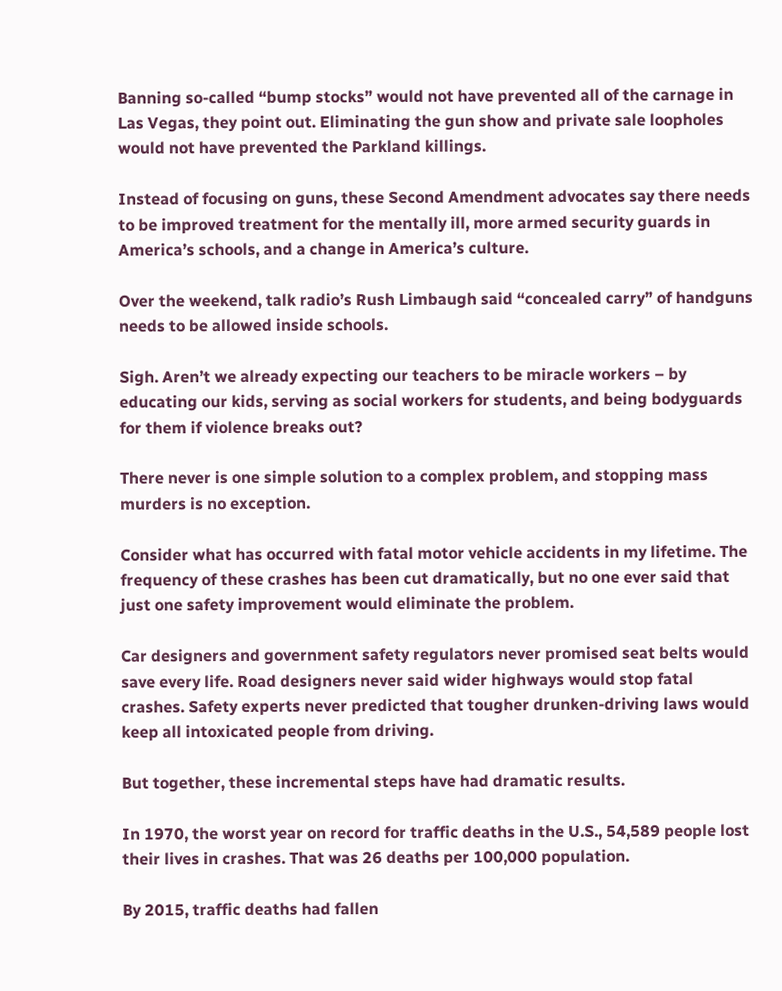Banning so-called “bump stocks” would not have prevented all of the carnage in Las Vegas, they point out. Eliminating the gun show and private sale loopholes would not have prevented the Parkland killings.

Instead of focusing on guns, these Second Amendment advocates say there needs to be improved treatment for the mentally ill, more armed security guards in America’s schools, and a change in America’s culture.

Over the weekend, talk radio’s Rush Limbaugh said “concealed carry” of handguns needs to be allowed inside schools.

Sigh. Aren’t we already expecting our teachers to be miracle workers – by educating our kids, serving as social workers for students, and being bodyguards for them if violence breaks out?

There never is one simple solution to a complex problem, and stopping mass murders is no exception.

Consider what has occurred with fatal motor vehicle accidents in my lifetime. The frequency of these crashes has been cut dramatically, but no one ever said that just one safety improvement would eliminate the problem.

Car designers and government safety regulators never promised seat belts would save every life. Road designers never said wider highways would stop fatal crashes. Safety experts never predicted that tougher drunken-driving laws would keep all intoxicated people from driving.

But together, these incremental steps have had dramatic results.

In 1970, the worst year on record for traffic deaths in the U.S., 54,589 people lost their lives in crashes. That was 26 deaths per 100,000 population.

By 2015, traffic deaths had fallen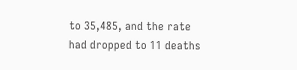to 35,485, and the rate had dropped to 11 deaths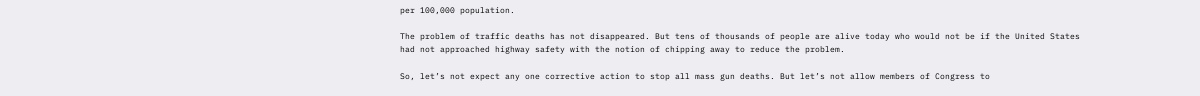per 100,000 population.

The problem of traffic deaths has not disappeared. But tens of thousands of people are alive today who would not be if the United States had not approached highway safety with the notion of chipping away to reduce the problem.

So, let’s not expect any one corrective action to stop all mass gun deaths. But let’s not allow members of Congress to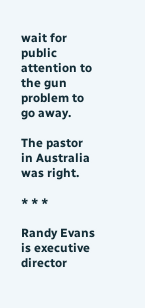wait for public attention to the gun problem to go away.

The pastor in Australia was right.

* * *

Randy Evans is executive director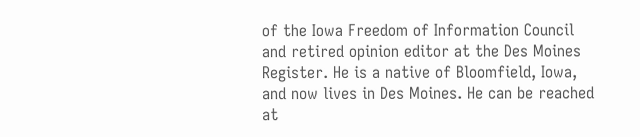of the Iowa Freedom of Information Council and retired opinion editor at the Des Moines Register. He is a native of Bloomfield, Iowa, and now lives in Des Moines. He can be reached at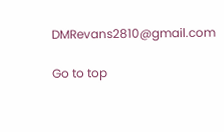DMRevans2810@gmail.com

Go to top